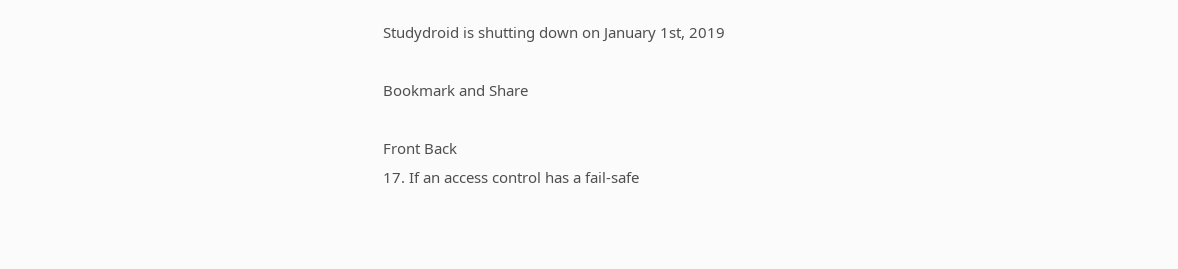Studydroid is shutting down on January 1st, 2019

Bookmark and Share

Front Back
17. If an access control has a fail-safe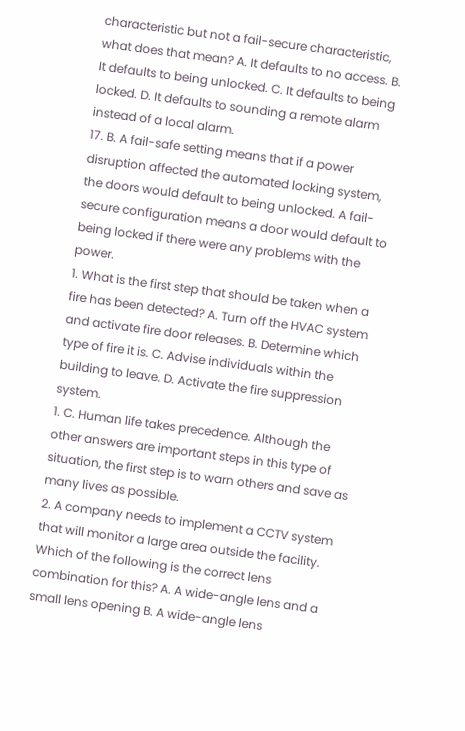characteristic but not a fail-secure characteristic, what does that mean? A. It defaults to no access. B. It defaults to being unlocked. C. It defaults to being locked. D. It defaults to sounding a remote alarm instead of a local alarm.
17. B. A fail-safe setting means that if a power disruption affected the automated locking system, the doors would default to being unlocked. A fail-secure configuration means a door would default to being locked if there were any problems with the power.
1. What is the first step that should be taken when a fire has been detected? A. Turn off the HVAC system and activate fire door releases. B. Determine which type of fire it is. C. Advise individuals within the building to leave. D. Activate the fire suppression system.
1. C. Human life takes precedence. Although the other answers are important steps in this type of situation, the first step is to warn others and save as many lives as possible.
2. A company needs to implement a CCTV system that will monitor a large area outside the facility. Which of the following is the correct lens combination for this? A. A wide-angle lens and a small lens opening B. A wide-angle lens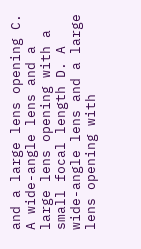and a large lens opening C. A wide-angle lens and a large lens opening with a small focal length D. A wide-angle lens and a large lens opening with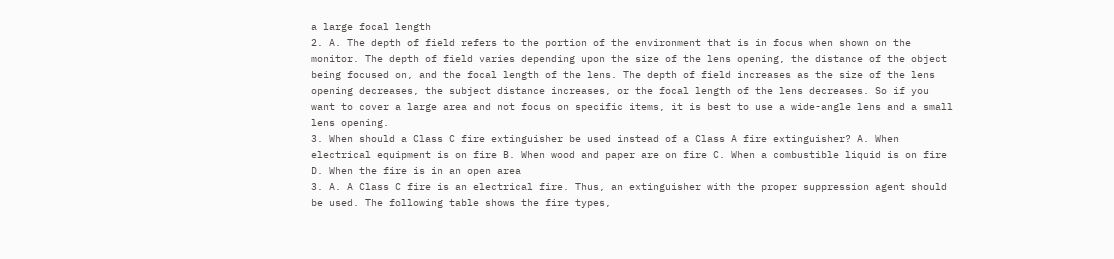a large focal length
2. A. The depth of field refers to the portion of the environment that is in focus when shown on the monitor. The depth of field varies depending upon the size of the lens opening, the distance of the object being focused on, and the focal length of the lens. The depth of field increases as the size of the lens opening decreases, the subject distance increases, or the focal length of the lens decreases. So if you want to cover a large area and not focus on specific items, it is best to use a wide-angle lens and a small lens opening.
3. When should a Class C fire extinguisher be used instead of a Class A fire extinguisher? A. When electrical equipment is on fire B. When wood and paper are on fire C. When a combustible liquid is on fire D. When the fire is in an open area
3. A. A Class C fire is an electrical fire. Thus, an extinguisher with the proper suppression agent should be used. The following table shows the fire types,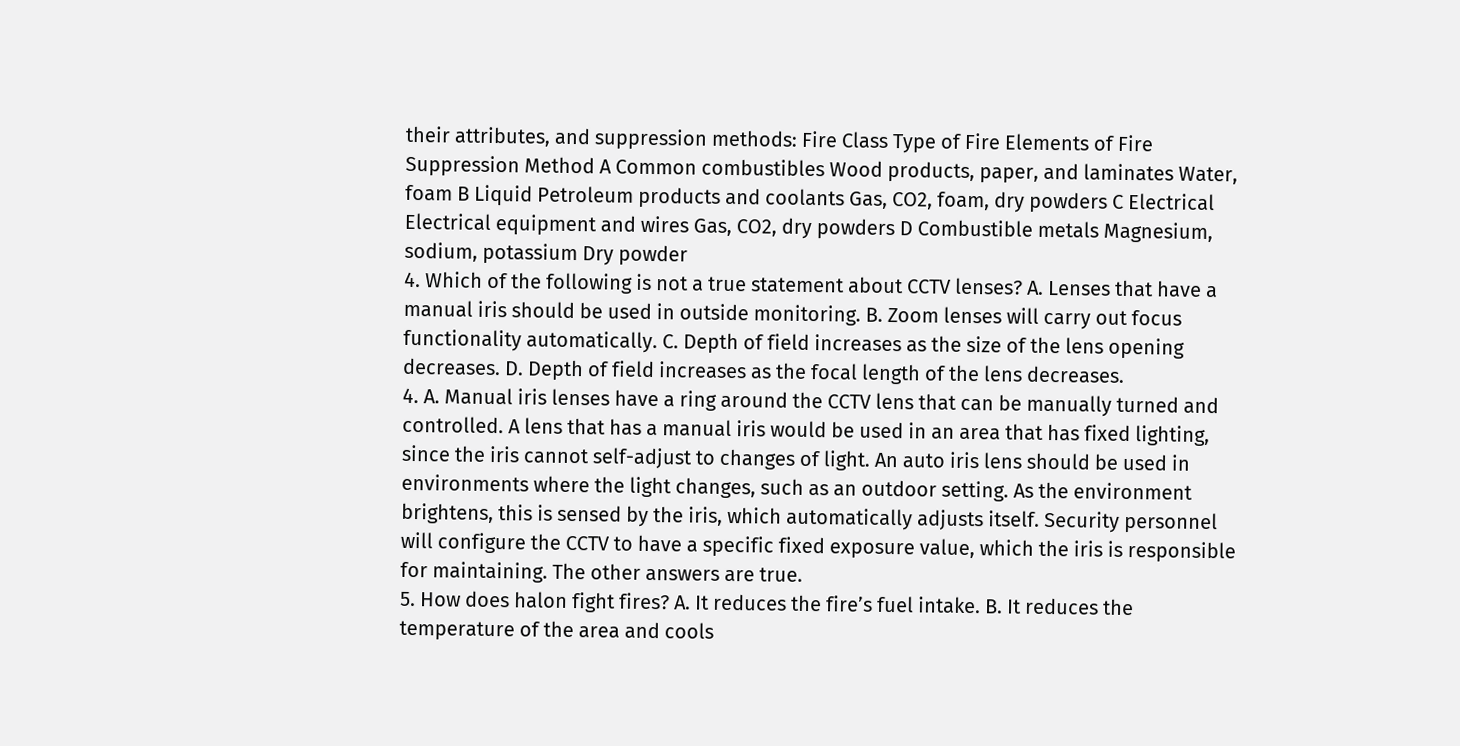their attributes, and suppression methods: Fire Class Type of Fire Elements of Fire Suppression Method A Common combustibles Wood products, paper, and laminates Water, foam B Liquid Petroleum products and coolants Gas, CO2, foam, dry powders C Electrical Electrical equipment and wires Gas, CO2, dry powders D Combustible metals Magnesium, sodium, potassium Dry powder
4. Which of the following is not a true statement about CCTV lenses? A. Lenses that have a manual iris should be used in outside monitoring. B. Zoom lenses will carry out focus functionality automatically. C. Depth of field increases as the size of the lens opening decreases. D. Depth of field increases as the focal length of the lens decreases.
4. A. Manual iris lenses have a ring around the CCTV lens that can be manually turned and controlled. A lens that has a manual iris would be used in an area that has fixed lighting, since the iris cannot self-adjust to changes of light. An auto iris lens should be used in environments where the light changes, such as an outdoor setting. As the environment brightens, this is sensed by the iris, which automatically adjusts itself. Security personnel will configure the CCTV to have a specific fixed exposure value, which the iris is responsible for maintaining. The other answers are true.
5. How does halon fight fires? A. It reduces the fire’s fuel intake. B. It reduces the temperature of the area and cools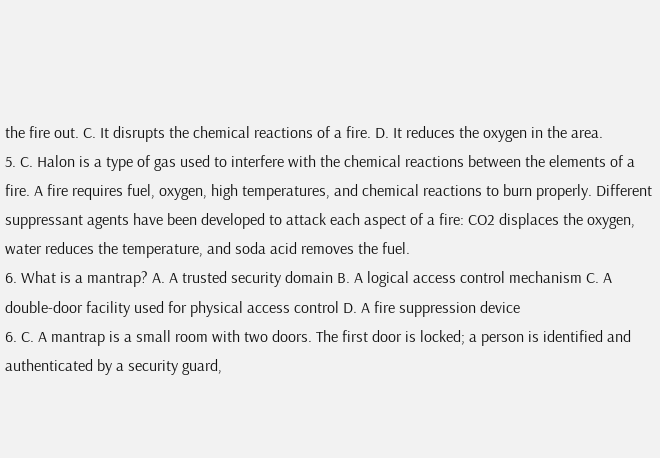the fire out. C. It disrupts the chemical reactions of a fire. D. It reduces the oxygen in the area.
5. C. Halon is a type of gas used to interfere with the chemical reactions between the elements of a fire. A fire requires fuel, oxygen, high temperatures, and chemical reactions to burn properly. Different suppressant agents have been developed to attack each aspect of a fire: CO2 displaces the oxygen, water reduces the temperature, and soda acid removes the fuel.
6. What is a mantrap? A. A trusted security domain B. A logical access control mechanism C. A double-door facility used for physical access control D. A fire suppression device
6. C. A mantrap is a small room with two doors. The first door is locked; a person is identified and authenticated by a security guard,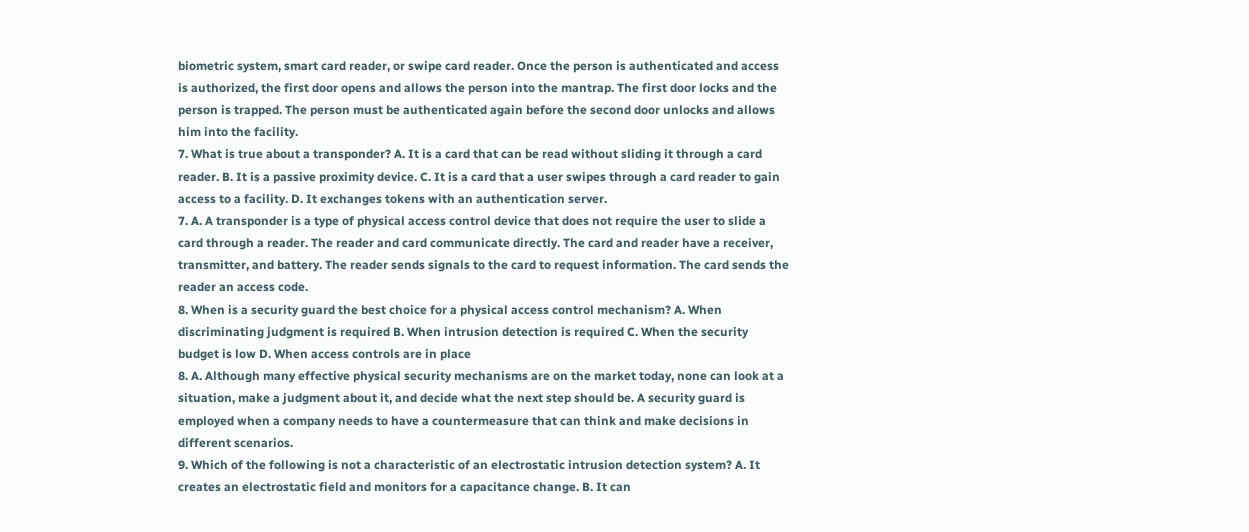biometric system, smart card reader, or swipe card reader. Once the person is authenticated and access is authorized, the first door opens and allows the person into the mantrap. The first door locks and the person is trapped. The person must be authenticated again before the second door unlocks and allows him into the facility.
7. What is true about a transponder? A. It is a card that can be read without sliding it through a card reader. B. It is a passive proximity device. C. It is a card that a user swipes through a card reader to gain access to a facility. D. It exchanges tokens with an authentication server.
7. A. A transponder is a type of physical access control device that does not require the user to slide a card through a reader. The reader and card communicate directly. The card and reader have a receiver, transmitter, and battery. The reader sends signals to the card to request information. The card sends the reader an access code.
8. When is a security guard the best choice for a physical access control mechanism? A. When discriminating judgment is required B. When intrusion detection is required C. When the security budget is low D. When access controls are in place
8. A. Although many effective physical security mechanisms are on the market today, none can look at a situation, make a judgment about it, and decide what the next step should be. A security guard is employed when a company needs to have a countermeasure that can think and make decisions in different scenarios.
9. Which of the following is not a characteristic of an electrostatic intrusion detection system? A. It creates an electrostatic field and monitors for a capacitance change. B. It can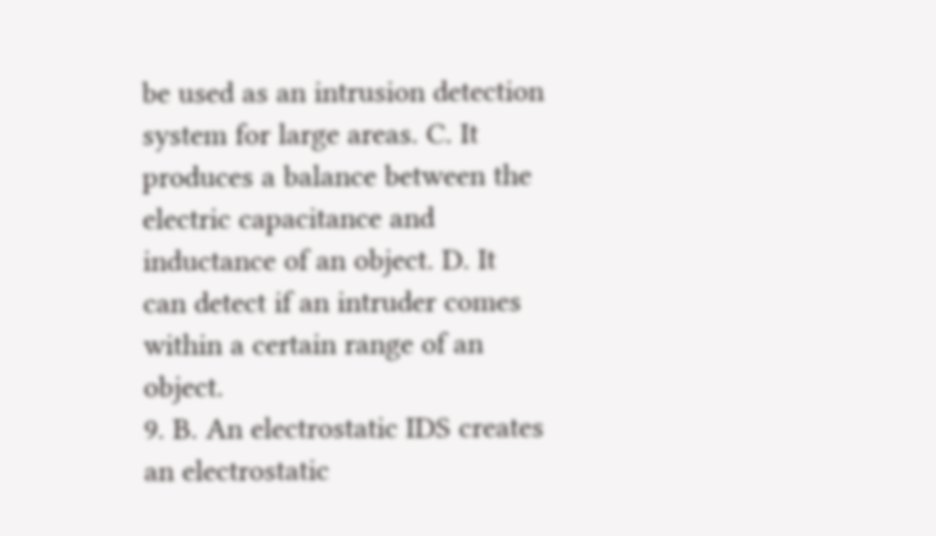be used as an intrusion detection system for large areas. C. It produces a balance between the electric capacitance and inductance of an object. D. It can detect if an intruder comes within a certain range of an object.
9. B. An electrostatic IDS creates an electrostatic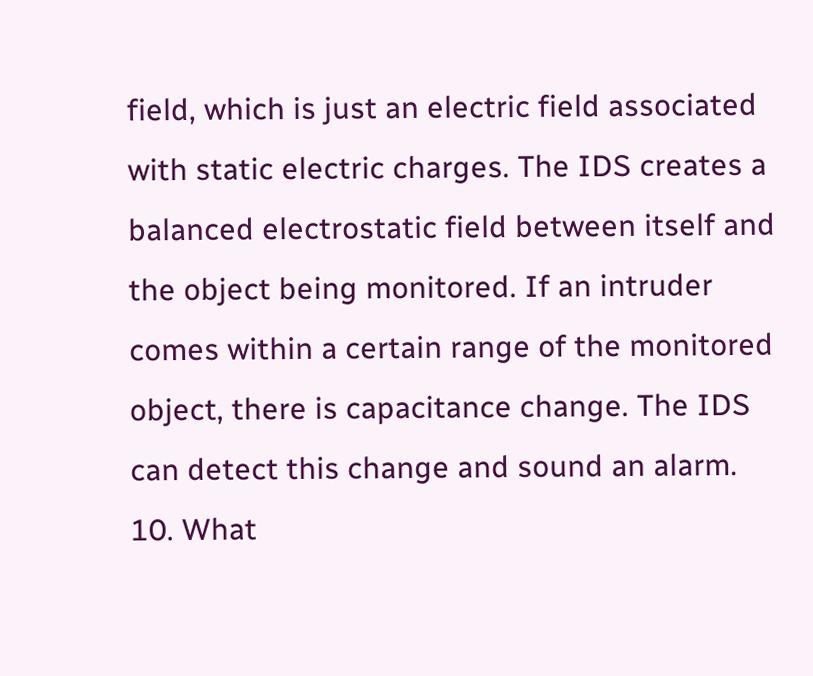field, which is just an electric field associated with static electric charges. The IDS creates a balanced electrostatic field between itself and the object being monitored. If an intruder comes within a certain range of the monitored object, there is capacitance change. The IDS can detect this change and sound an alarm.
10. What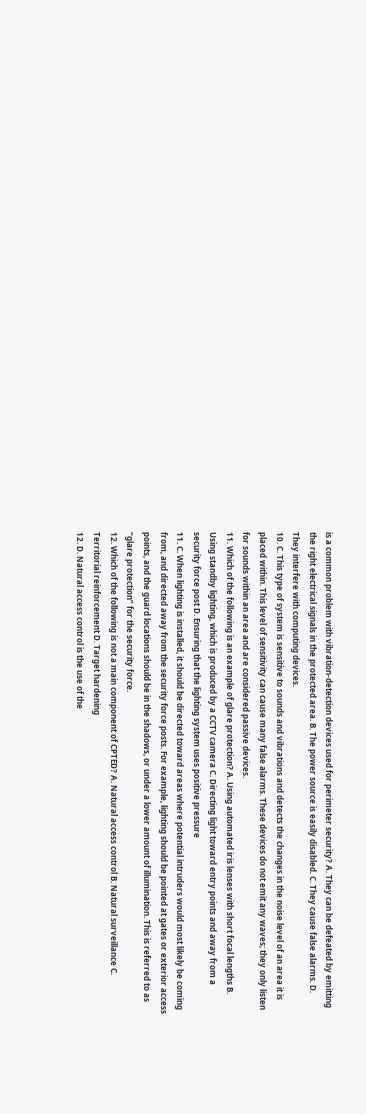is a common problem with vibration-detection devices used for perimeter security? A. They can be defeated by emitting the right electrical signals in the protected area. B. The power source is easily disabled. C. They cause false alarms. D. They interfere with computing devices.
10. C. This type of system is sensitive to sounds and vibrations and detects the changes in the noise level of an area it is placed within. This level of sensitivity can cause many false alarms. These devices do not emit any waves; they only listen for sounds within an area and are considered passive devices.
11. Which of the following is an example of glare protection? A. Using automated iris lenses with short focal lengths B. Using standby lighting, which is produced by a CCTV camera C. Directing light toward entry points and away from a security force post D. Ensuring that the lighting system uses positive pressure
11. C. When lighting is installed, it should be directed toward areas where potential intruders would most likely be coming from, and directed away from the security force posts. For example, lighting should be pointed at gates or exterior access points, and the guard locations should be in the shadows, or under a lower amount of illumination. This is referred to as “glare protection” for the security force.
12. Which of the following is not a main component of CPTED? A. Natural access control B. Natural surveillance C. Territorial reinforcement D. Target hardening
12. D. Natural access control is the use of the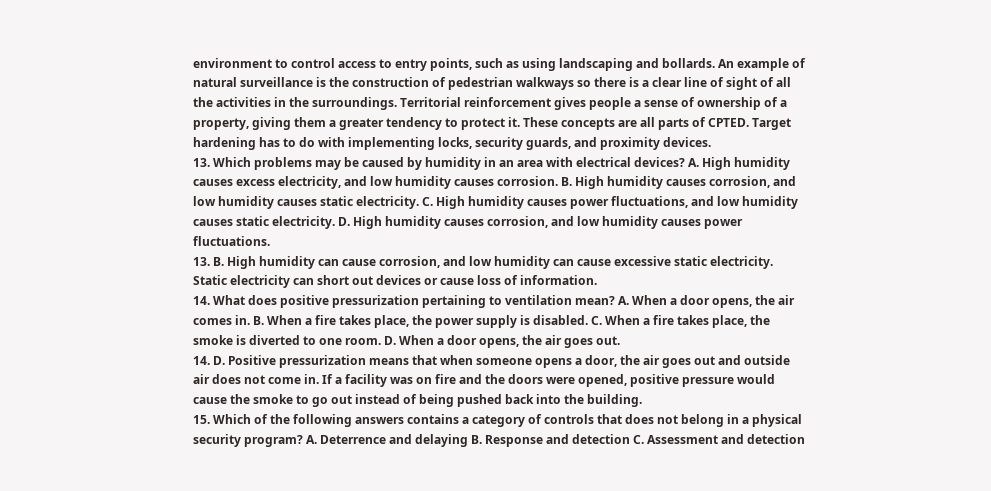environment to control access to entry points, such as using landscaping and bollards. An example of natural surveillance is the construction of pedestrian walkways so there is a clear line of sight of all the activities in the surroundings. Territorial reinforcement gives people a sense of ownership of a property, giving them a greater tendency to protect it. These concepts are all parts of CPTED. Target hardening has to do with implementing locks, security guards, and proximity devices.
13. Which problems may be caused by humidity in an area with electrical devices? A. High humidity causes excess electricity, and low humidity causes corrosion. B. High humidity causes corrosion, and low humidity causes static electricity. C. High humidity causes power fluctuations, and low humidity causes static electricity. D. High humidity causes corrosion, and low humidity causes power fluctuations.
13. B. High humidity can cause corrosion, and low humidity can cause excessive static electricity. Static electricity can short out devices or cause loss of information.
14. What does positive pressurization pertaining to ventilation mean? A. When a door opens, the air comes in. B. When a fire takes place, the power supply is disabled. C. When a fire takes place, the smoke is diverted to one room. D. When a door opens, the air goes out.
14. D. Positive pressurization means that when someone opens a door, the air goes out and outside air does not come in. If a facility was on fire and the doors were opened, positive pressure would cause the smoke to go out instead of being pushed back into the building.
15. Which of the following answers contains a category of controls that does not belong in a physical security program? A. Deterrence and delaying B. Response and detection C. Assessment and detection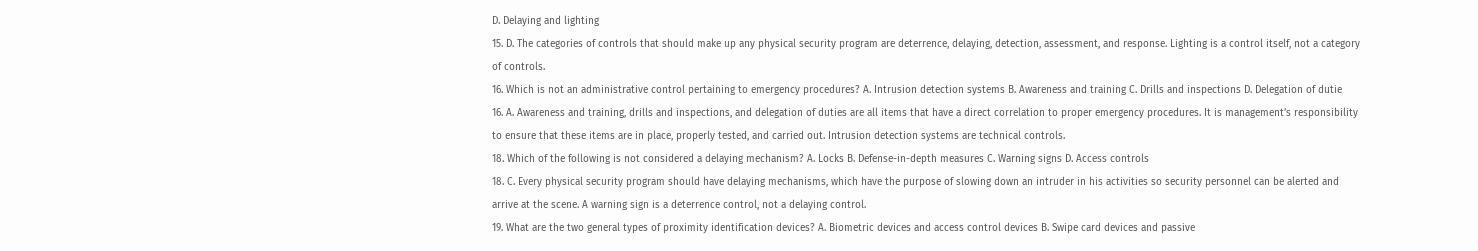D. Delaying and lighting
15. D. The categories of controls that should make up any physical security program are deterrence, delaying, detection, assessment, and response. Lighting is a control itself, not a category of controls.
16. Which is not an administrative control pertaining to emergency procedures? A. Intrusion detection systems B. Awareness and training C. Drills and inspections D. Delegation of dutie
16. A. Awareness and training, drills and inspections, and delegation of duties are all items that have a direct correlation to proper emergency procedures. It is management’s responsibility to ensure that these items are in place, properly tested, and carried out. Intrusion detection systems are technical controls.
18. Which of the following is not considered a delaying mechanism? A. Locks B. Defense-in-depth measures C. Warning signs D. Access controls
18. C. Every physical security program should have delaying mechanisms, which have the purpose of slowing down an intruder in his activities so security personnel can be alerted and arrive at the scene. A warning sign is a deterrence control, not a delaying control.
19. What are the two general types of proximity identification devices? A. Biometric devices and access control devices B. Swipe card devices and passive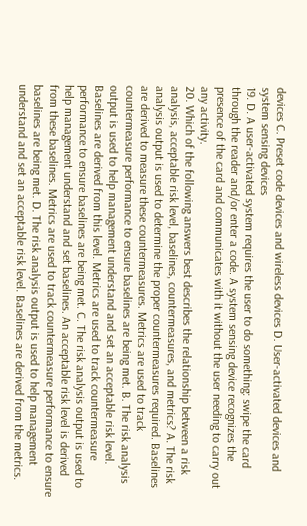devices C. Preset code devices and wireless devices D. User-activated devices and system sensing devices
19. D. A user-activated system requires the user to do something: swipe the card through the reader and/or enter a code. A system sensing device recognizes the presence of the card and communicates with it without the user needing to carry out any activity.
20. Which of the following answers best describes the relationship between a risk analysis, acceptable risk level, baselines, countermeasures, and metrics? A. The risk analysis output is used to determine the proper countermeasures required. Baselines are derived to measure these countermeasures. Metrics are used to track countermeasure performance to ensure baselines are being met. B. The risk analysis output is used to help management understand and set an acceptable risk level. Baselines are derived from this level. Metrics are used to track countermeasure performance to ensure baselines are being met. C. The risk analysis output is used to help management understand and set baselines. An acceptable risk level is derived from these baselines. Metrics are used to track countermeasure performance to ensure baselines are being met. D. The risk analysis output is used to help management understand and set an acceptable risk level. Baselines are derived from the metrics.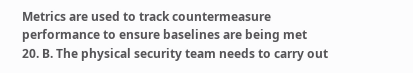Metrics are used to track countermeasure performance to ensure baselines are being met
20. B. The physical security team needs to carry out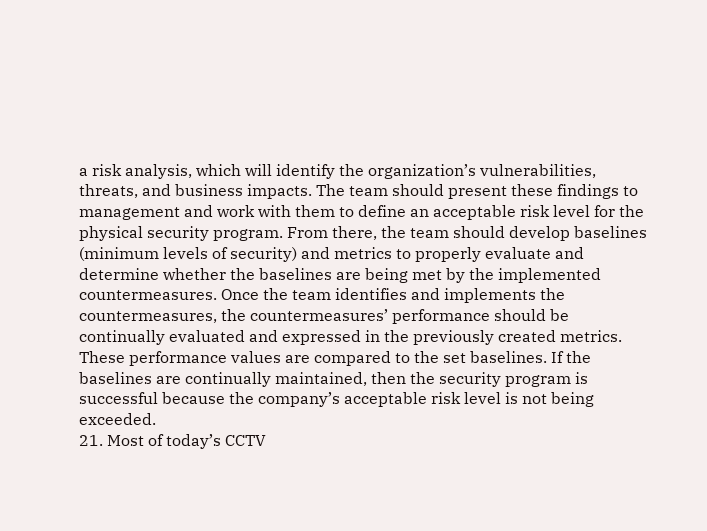a risk analysis, which will identify the organization’s vulnerabilities, threats, and business impacts. The team should present these findings to management and work with them to define an acceptable risk level for the physical security program. From there, the team should develop baselines (minimum levels of security) and metrics to properly evaluate and determine whether the baselines are being met by the implemented countermeasures. Once the team identifies and implements the countermeasures, the countermeasures’ performance should be continually evaluated and expressed in the previously created metrics. These performance values are compared to the set baselines. If the baselines are continually maintained, then the security program is successful because the company’s acceptable risk level is not being exceeded.
21. Most of today’s CCTV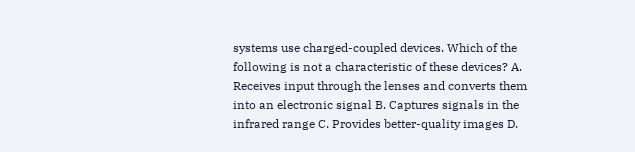systems use charged-coupled devices. Which of the following is not a characteristic of these devices? A. Receives input through the lenses and converts them into an electronic signal B. Captures signals in the infrared range C. Provides better-quality images D.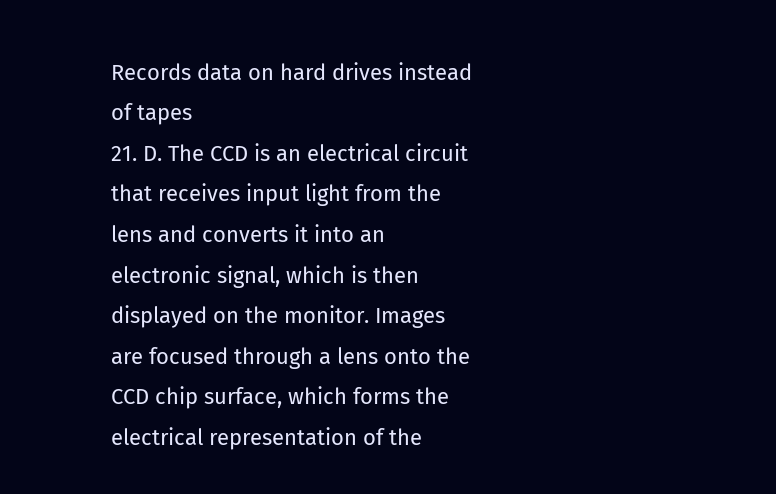Records data on hard drives instead of tapes
21. D. The CCD is an electrical circuit that receives input light from the lens and converts it into an electronic signal, which is then displayed on the monitor. Images are focused through a lens onto the CCD chip surface, which forms the electrical representation of the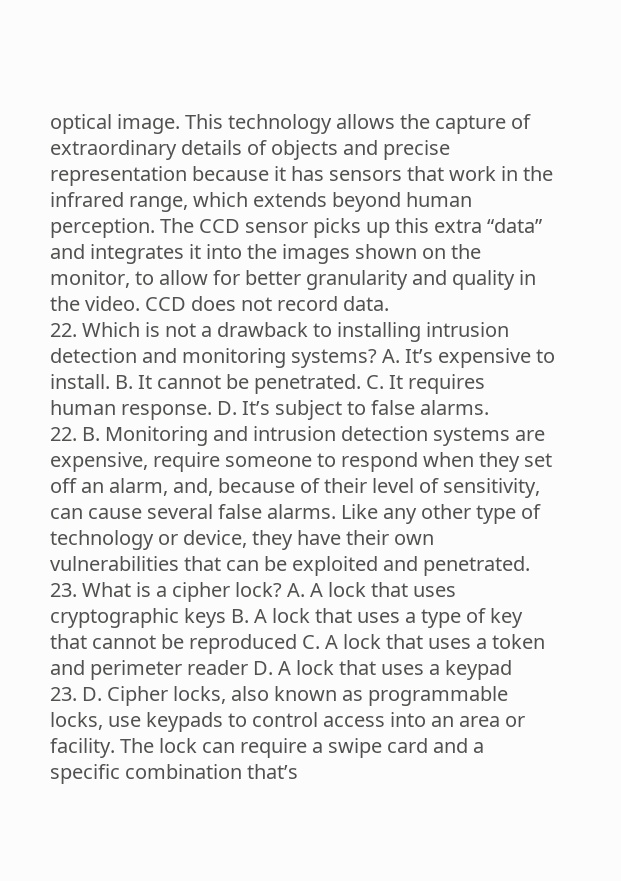optical image. This technology allows the capture of extraordinary details of objects and precise representation because it has sensors that work in the infrared range, which extends beyond human perception. The CCD sensor picks up this extra “data” and integrates it into the images shown on the monitor, to allow for better granularity and quality in the video. CCD does not record data.
22. Which is not a drawback to installing intrusion detection and monitoring systems? A. It’s expensive to install. B. It cannot be penetrated. C. It requires human response. D. It’s subject to false alarms.
22. B. Monitoring and intrusion detection systems are expensive, require someone to respond when they set off an alarm, and, because of their level of sensitivity, can cause several false alarms. Like any other type of technology or device, they have their own vulnerabilities that can be exploited and penetrated.
23. What is a cipher lock? A. A lock that uses cryptographic keys B. A lock that uses a type of key that cannot be reproduced C. A lock that uses a token and perimeter reader D. A lock that uses a keypad
23. D. Cipher locks, also known as programmable locks, use keypads to control access into an area or facility. The lock can require a swipe card and a specific combination that’s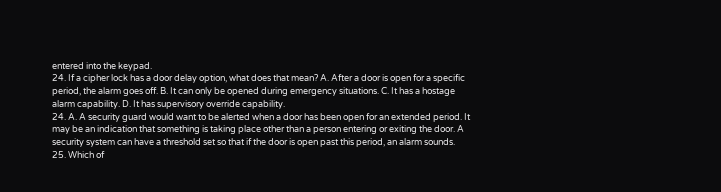entered into the keypad.
24. If a cipher lock has a door delay option, what does that mean? A. After a door is open for a specific period, the alarm goes off. B. It can only be opened during emergency situations. C. It has a hostage alarm capability. D. It has supervisory override capability.
24. A. A security guard would want to be alerted when a door has been open for an extended period. It may be an indication that something is taking place other than a person entering or exiting the door. A security system can have a threshold set so that if the door is open past this period, an alarm sounds.
25. Which of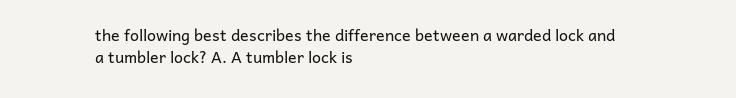the following best describes the difference between a warded lock and a tumbler lock? A. A tumbler lock is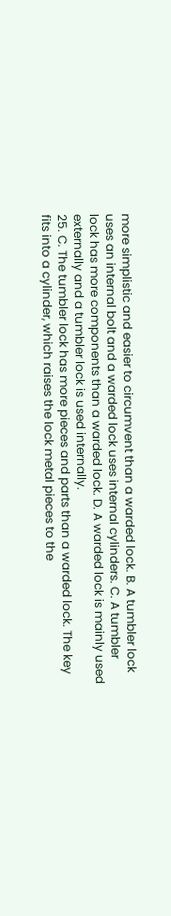more simplistic and easier to circumvent than a warded lock. B. A tumbler lock uses an internal bolt and a warded lock uses internal cylinders. C. A tumbler lock has more components than a warded lock. D. A warded lock is mainly used externally and a tumbler lock is used internally.
25. C. The tumbler lock has more pieces and parts than a warded lock. The key fits into a cylinder, which raises the lock metal pieces to the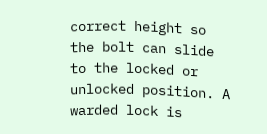correct height so the bolt can slide to the locked or unlocked position. A warded lock is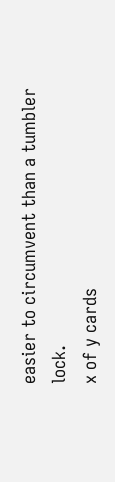easier to circumvent than a tumbler lock.
x of y cards